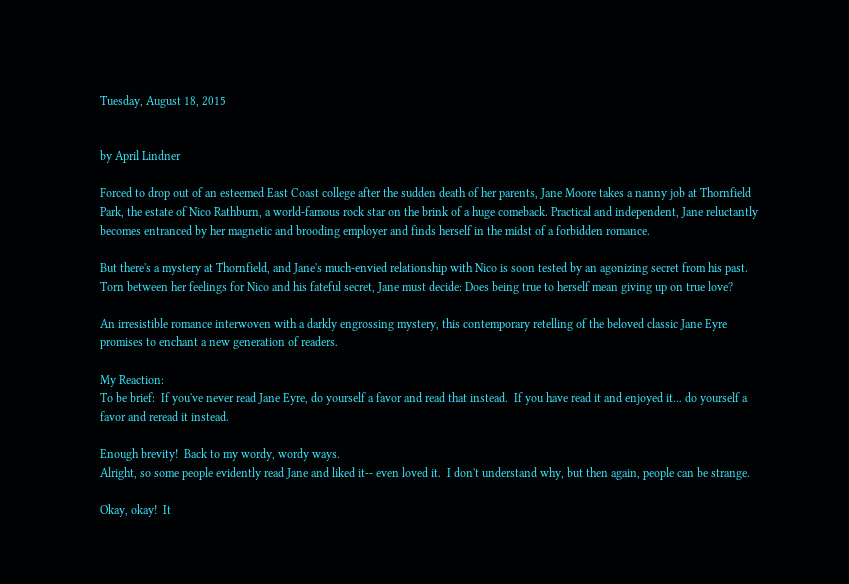Tuesday, August 18, 2015


by April Lindner

Forced to drop out of an esteemed East Coast college after the sudden death of her parents, Jane Moore takes a nanny job at Thornfield Park, the estate of Nico Rathburn, a world-famous rock star on the brink of a huge comeback. Practical and independent, Jane reluctantly becomes entranced by her magnetic and brooding employer and finds herself in the midst of a forbidden romance.

But there's a mystery at Thornfield, and Jane's much-envied relationship with Nico is soon tested by an agonizing secret from his past. Torn between her feelings for Nico and his fateful secret, Jane must decide: Does being true to herself mean giving up on true love?

An irresistible romance interwoven with a darkly engrossing mystery, this contemporary retelling of the beloved classic Jane Eyre promises to enchant a new generation of readers.

My Reaction:
To be brief:  If you've never read Jane Eyre, do yourself a favor and read that instead.  If you have read it and enjoyed it... do yourself a favor and reread it instead.

Enough brevity!  Back to my wordy, wordy ways.
Alright, so some people evidently read Jane and liked it-- even loved it.  I don't understand why, but then again, people can be strange.

Okay, okay!  It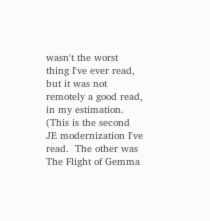wasn't the worst thing I've ever read, but it was not remotely a good read, in my estimation.  (This is the second JE modernization I've read.  The other was The Flight of Gemma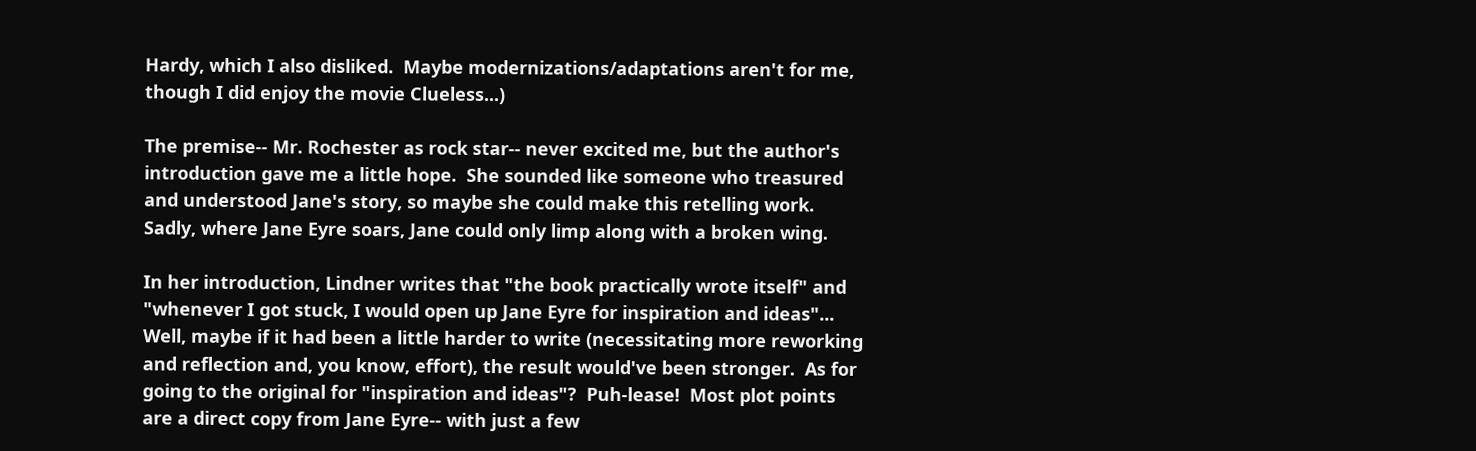Hardy, which I also disliked.  Maybe modernizations/adaptations aren't for me, though I did enjoy the movie Clueless...)

The premise-- Mr. Rochester as rock star-- never excited me, but the author's introduction gave me a little hope.  She sounded like someone who treasured and understood Jane's story, so maybe she could make this retelling work. Sadly, where Jane Eyre soars, Jane could only limp along with a broken wing.

In her introduction, Lindner writes that "the book practically wrote itself" and "whenever I got stuck, I would open up Jane Eyre for inspiration and ideas"... Well, maybe if it had been a little harder to write (necessitating more reworking and reflection and, you know, effort), the result would've been stronger.  As for going to the original for "inspiration and ideas"?  Puh-lease!  Most plot points are a direct copy from Jane Eyre-- with just a few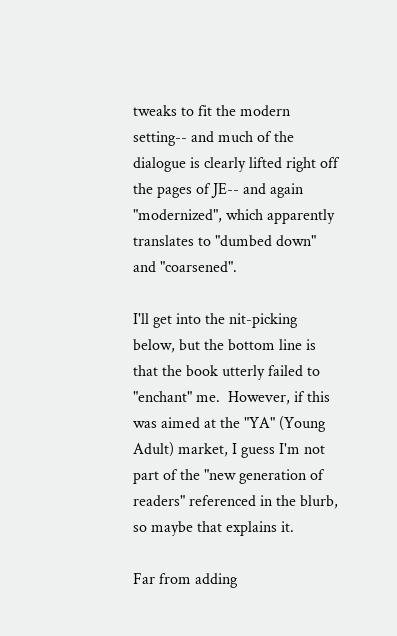tweaks to fit the modern setting-- and much of the dialogue is clearly lifted right off the pages of JE-- and again "modernized", which apparently translates to "dumbed down" and "coarsened".

I'll get into the nit-picking below, but the bottom line is that the book utterly failed to "enchant" me.  However, if this was aimed at the "YA" (Young Adult) market, I guess I'm not part of the "new generation of readers" referenced in the blurb, so maybe that explains it.

Far from adding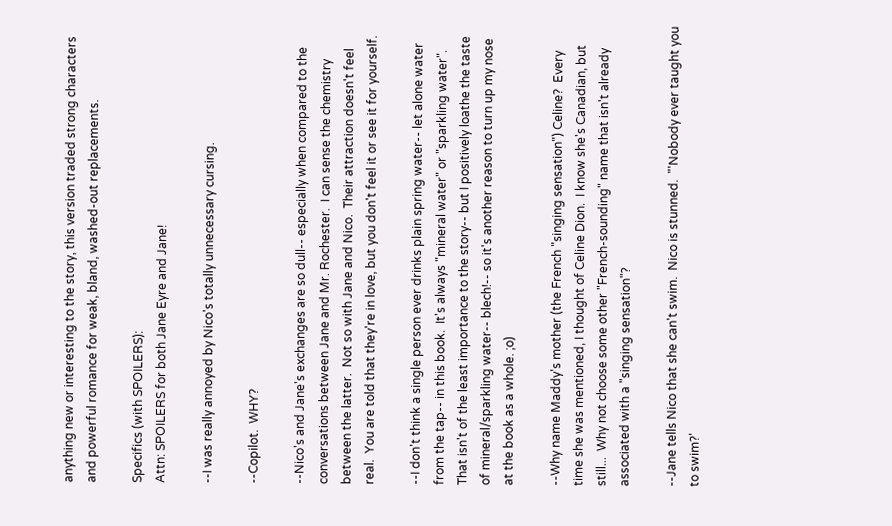anything new or interesting to the story, this version traded strong characters and powerful romance for weak, bland, washed-out replacements.

Specifics (with SPOILERS):
Attn: SPOILERS for both Jane Eyre and Jane!

--I was really annoyed by Nico's totally unnecessary cursing.

--Copilot.  WHY?

--Nico's and Jane's exchanges are so dull-- especially when compared to the conversations between Jane and Mr. Rochester.  I can sense the chemistry between the latter.  Not so with Jane and Nico.  Their attraction doesn't feel real.  You are told that they're in love, but you don't feel it or see it for yourself.

--I don't think a single person ever drinks plain spring water-- let alone water from the tap-- in this book.  It's always "mineral water" or "sparkling water".  That isn't of the least importance to the story-- but I positively loathe the taste of mineral/sparkling water-- blech!-- so it's another reason to turn up my nose at the book as a whole. ;o)

--Why name Maddy's mother (the French "singing sensation") Celine?  Every time she was mentioned, I thought of Celine Dion.  I know she's Canadian, but still...  Why not choose some other "French-sounding" name that isn't already associated with a "singing sensation"?

--Jane tells Nico that she can't swim.  Nico is stunned.  "'Nobody ever taught you to swim?'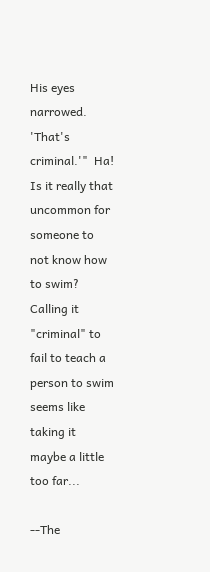His eyes narrowed. 'That's criminal.'"  Ha!  Is it really that uncommon for someone to not know how to swim?  Calling it "criminal" to fail to teach a person to swim seems like taking it maybe a little too far...

--The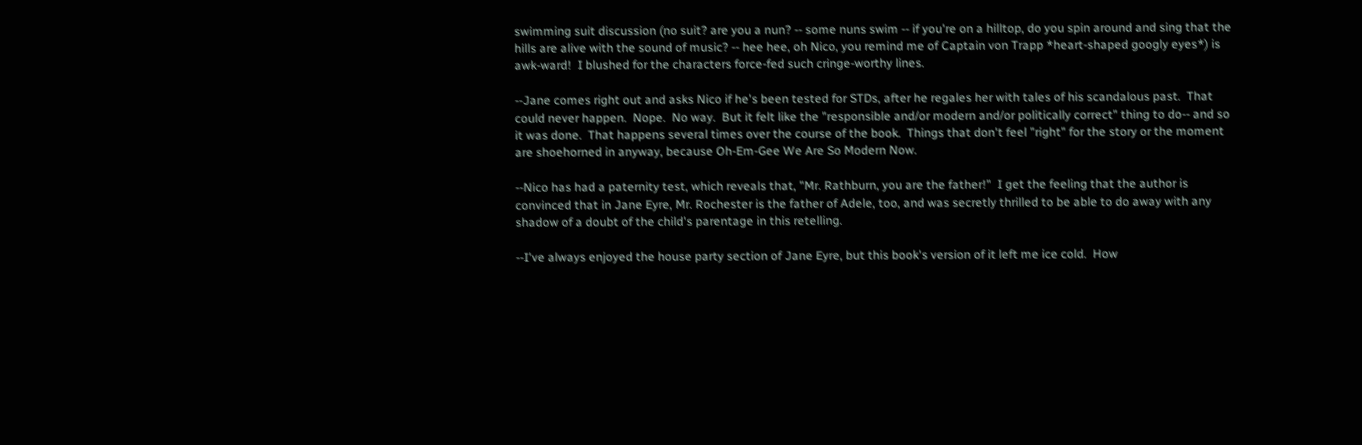swimming suit discussion (no suit? are you a nun? -- some nuns swim -- if you're on a hilltop, do you spin around and sing that the hills are alive with the sound of music? -- hee hee, oh Nico, you remind me of Captain von Trapp *heart-shaped googly eyes*) is awk-ward!  I blushed for the characters force-fed such cringe-worthy lines.

--Jane comes right out and asks Nico if he's been tested for STDs, after he regales her with tales of his scandalous past.  That could never happen.  Nope.  No way.  But it felt like the "responsible and/or modern and/or politically correct" thing to do-- and so it was done.  That happens several times over the course of the book.  Things that don't feel "right" for the story or the moment are shoehorned in anyway, because Oh-Em-Gee We Are So Modern Now.

--Nico has had a paternity test, which reveals that, "Mr. Rathburn, you are the father!"  I get the feeling that the author is convinced that in Jane Eyre, Mr. Rochester is the father of Adele, too, and was secretly thrilled to be able to do away with any shadow of a doubt of the child's parentage in this retelling.

--I've always enjoyed the house party section of Jane Eyre, but this book's version of it left me ice cold.  How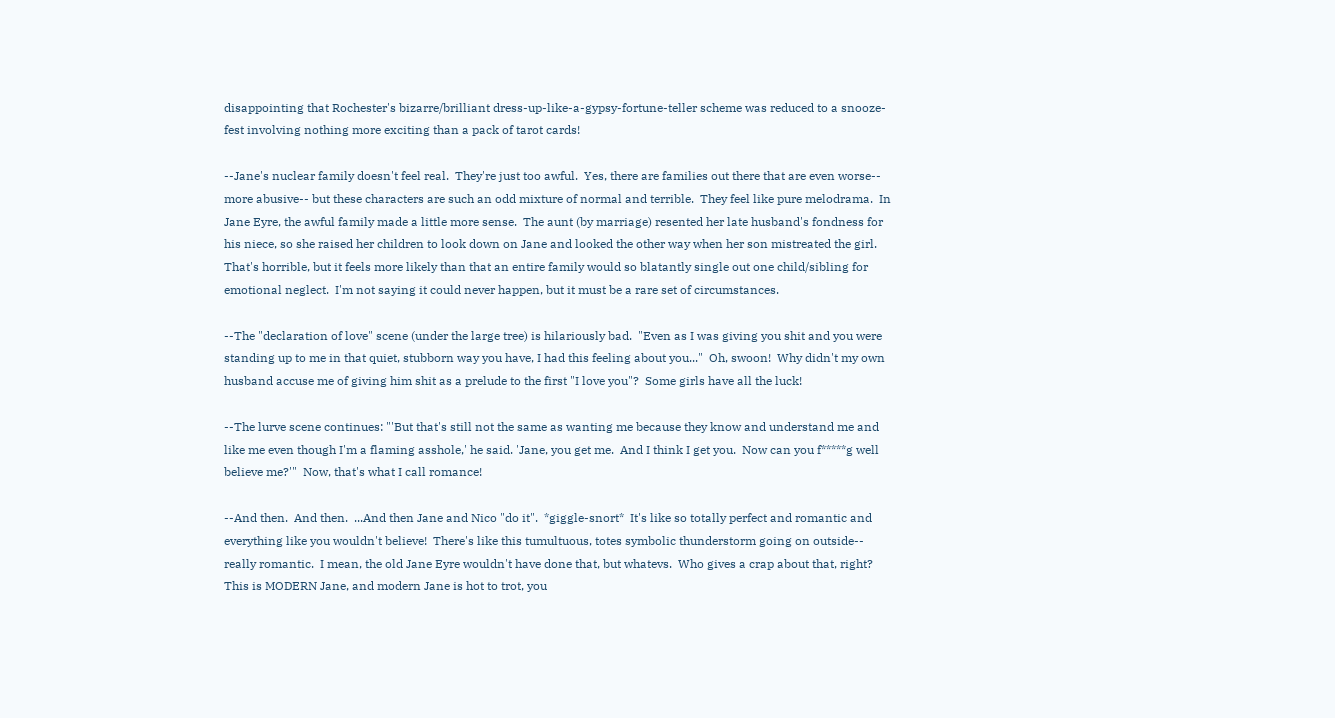disappointing that Rochester's bizarre/brilliant dress-up-like-a-gypsy-fortune-teller scheme was reduced to a snooze-fest involving nothing more exciting than a pack of tarot cards!

--Jane's nuclear family doesn't feel real.  They're just too awful.  Yes, there are families out there that are even worse-- more abusive-- but these characters are such an odd mixture of normal and terrible.  They feel like pure melodrama.  In Jane Eyre, the awful family made a little more sense.  The aunt (by marriage) resented her late husband's fondness for his niece, so she raised her children to look down on Jane and looked the other way when her son mistreated the girl.  That's horrible, but it feels more likely than that an entire family would so blatantly single out one child/sibling for emotional neglect.  I'm not saying it could never happen, but it must be a rare set of circumstances.

--The "declaration of love" scene (under the large tree) is hilariously bad.  "Even as I was giving you shit and you were standing up to me in that quiet, stubborn way you have, I had this feeling about you..."  Oh, swoon!  Why didn't my own husband accuse me of giving him shit as a prelude to the first "I love you"?  Some girls have all the luck!

--The lurve scene continues: "'But that's still not the same as wanting me because they know and understand me and like me even though I'm a flaming asshole,' he said. 'Jane, you get me.  And I think I get you.  Now can you f*****g well believe me?'"  Now, that's what I call romance!

--And then.  And then.  ...And then Jane and Nico "do it".  *giggle-snort*  It's like so totally perfect and romantic and everything like you wouldn't believe!  There's like this tumultuous, totes symbolic thunderstorm going on outside-- really romantic.  I mean, the old Jane Eyre wouldn't have done that, but whatevs.  Who gives a crap about that, right?  This is MODERN Jane, and modern Jane is hot to trot, you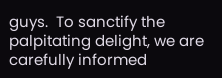guys.  To sanctify the palpitating delight, we are carefully informed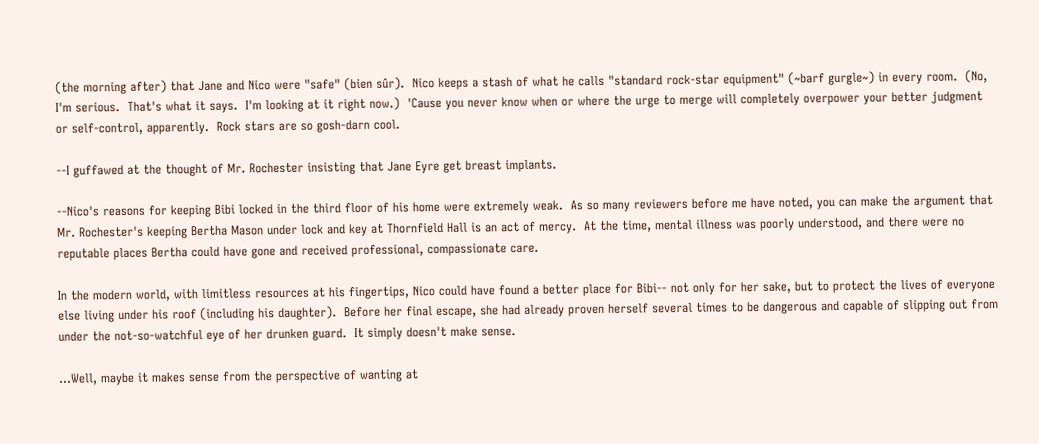(the morning after) that Jane and Nico were "safe" (bien sûr).  Nico keeps a stash of what he calls "standard rock-star equipment" (~barf gurgle~) in every room.  (No, I'm serious.  That's what it says.  I'm looking at it right now.)  'Cause you never know when or where the urge to merge will completely overpower your better judgment or self-control, apparently.  Rock stars are so gosh-darn cool.

--I guffawed at the thought of Mr. Rochester insisting that Jane Eyre get breast implants.

--Nico's reasons for keeping Bibi locked in the third floor of his home were extremely weak.  As so many reviewers before me have noted, you can make the argument that Mr. Rochester's keeping Bertha Mason under lock and key at Thornfield Hall is an act of mercy.  At the time, mental illness was poorly understood, and there were no reputable places Bertha could have gone and received professional, compassionate care.

In the modern world, with limitless resources at his fingertips, Nico could have found a better place for Bibi-- not only for her sake, but to protect the lives of everyone else living under his roof (including his daughter).  Before her final escape, she had already proven herself several times to be dangerous and capable of slipping out from under the not-so-watchful eye of her drunken guard.  It simply doesn't make sense.

...Well, maybe it makes sense from the perspective of wanting at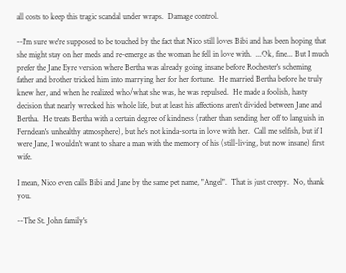all costs to keep this tragic scandal under wraps.  Damage control.

--I'm sure we're supposed to be touched by the fact that Nico still loves Bibi and has been hoping that she might stay on her meds and re-emerge as the woman he fell in love with.  ...Ok, fine... But I much prefer the Jane Eyre version where Bertha was already going insane before Rochester's scheming father and brother tricked him into marrying her for her fortune.  He married Bertha before he truly knew her, and when he realized who/what she was, he was repulsed.  He made a foolish, hasty decision that nearly wrecked his whole life, but at least his affections aren't divided between Jane and Bertha.  He treats Bertha with a certain degree of kindness (rather than sending her off to languish in Ferndean's unhealthy atmosphere), but he's not kinda-sorta in love with her.  Call me selfish, but if I were Jane, I wouldn't want to share a man with the memory of his (still-living, but now insane) first wife.

I mean, Nico even calls Bibi and Jane by the same pet name, "Angel".  That is just creepy.  No, thank you.

--The St. John family's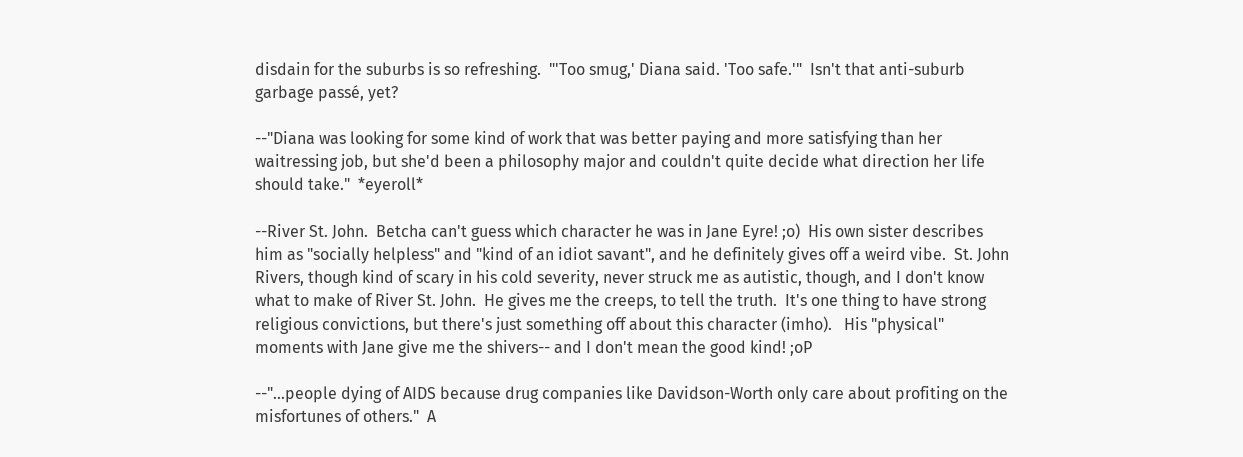disdain for the suburbs is so refreshing.  "'Too smug,' Diana said. 'Too safe.'"  Isn't that anti-suburb garbage passé, yet?

--"Diana was looking for some kind of work that was better paying and more satisfying than her waitressing job, but she'd been a philosophy major and couldn't quite decide what direction her life should take."  *eyeroll*

--River St. John.  Betcha can't guess which character he was in Jane Eyre! ;o)  His own sister describes him as "socially helpless" and "kind of an idiot savant", and he definitely gives off a weird vibe.  St. John Rivers, though kind of scary in his cold severity, never struck me as autistic, though, and I don't know what to make of River St. John.  He gives me the creeps, to tell the truth.  It's one thing to have strong religious convictions, but there's just something off about this character (imho).   His "physical" moments with Jane give me the shivers-- and I don't mean the good kind! ;oP

--"...people dying of AIDS because drug companies like Davidson-Worth only care about profiting on the misfortunes of others."  A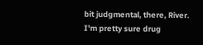bit judgmental, there, River.  I'm pretty sure drug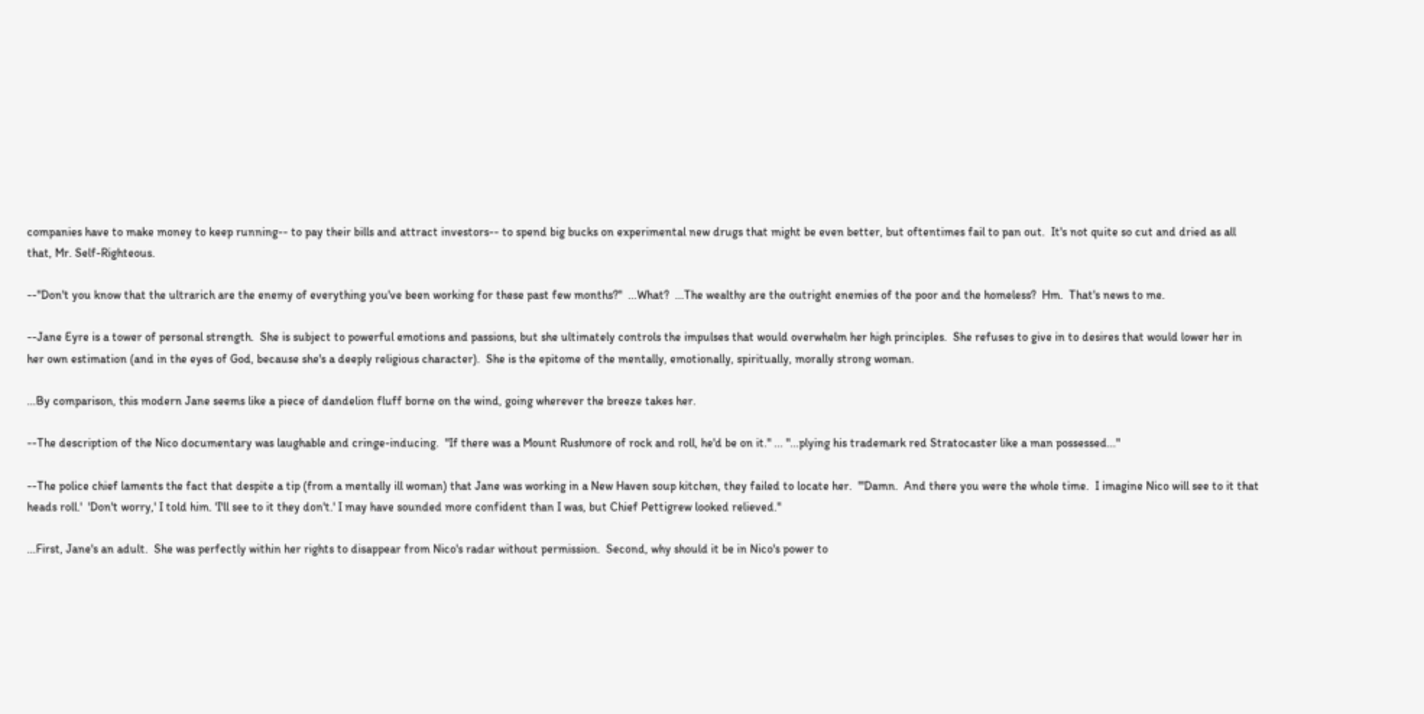companies have to make money to keep running-- to pay their bills and attract investors-- to spend big bucks on experimental new drugs that might be even better, but oftentimes fail to pan out.  It's not quite so cut and dried as all that, Mr. Self-Righteous.

--"Don't you know that the ultrarich are the enemy of everything you've been working for these past few months?"  ...What?  ...The wealthy are the outright enemies of the poor and the homeless?  Hm.  That's news to me.

--Jane Eyre is a tower of personal strength.  She is subject to powerful emotions and passions, but she ultimately controls the impulses that would overwhelm her high principles.  She refuses to give in to desires that would lower her in her own estimation (and in the eyes of God, because she's a deeply religious character).  She is the epitome of the mentally, emotionally, spiritually, morally strong woman.

...By comparison, this modern Jane seems like a piece of dandelion fluff borne on the wind, going wherever the breeze takes her.

--The description of the Nico documentary was laughable and cringe-inducing.  "If there was a Mount Rushmore of rock and roll, he'd be on it." ... "...plying his trademark red Stratocaster like a man possessed..."

--The police chief laments the fact that despite a tip (from a mentally ill woman) that Jane was working in a New Haven soup kitchen, they failed to locate her.  "'Damn.  And there you were the whole time.  I imagine Nico will see to it that heads roll.'  'Don't worry,' I told him. 'I'll see to it they don't.' I may have sounded more confident than I was, but Chief Pettigrew looked relieved."

...First, Jane's an adult.  She was perfectly within her rights to disappear from Nico's radar without permission.  Second, why should it be in Nico's power to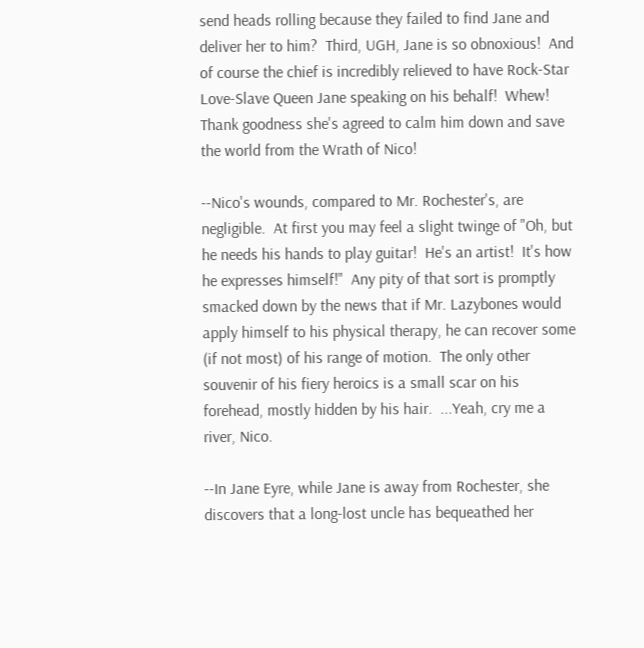send heads rolling because they failed to find Jane and deliver her to him?  Third, UGH, Jane is so obnoxious!  And of course the chief is incredibly relieved to have Rock-Star Love-Slave Queen Jane speaking on his behalf!  Whew!  Thank goodness she's agreed to calm him down and save the world from the Wrath of Nico!

--Nico's wounds, compared to Mr. Rochester's, are negligible.  At first you may feel a slight twinge of "Oh, but he needs his hands to play guitar!  He's an artist!  It's how he expresses himself!"  Any pity of that sort is promptly smacked down by the news that if Mr. Lazybones would apply himself to his physical therapy, he can recover some (if not most) of his range of motion.  The only other souvenir of his fiery heroics is a small scar on his forehead, mostly hidden by his hair.  ...Yeah, cry me a river, Nico.

--In Jane Eyre, while Jane is away from Rochester, she discovers that a long-lost uncle has bequeathed her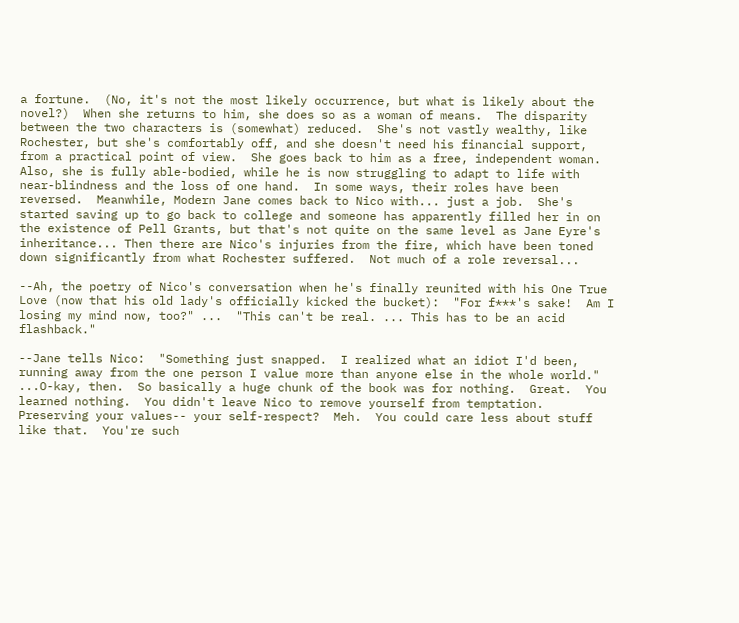a fortune.  (No, it's not the most likely occurrence, but what is likely about the novel?)  When she returns to him, she does so as a woman of means.  The disparity between the two characters is (somewhat) reduced.  She's not vastly wealthy, like Rochester, but she's comfortably off, and she doesn't need his financial support, from a practical point of view.  She goes back to him as a free, independent woman.  Also, she is fully able-bodied, while he is now struggling to adapt to life with near-blindness and the loss of one hand.  In some ways, their roles have been reversed.  Meanwhile, Modern Jane comes back to Nico with... just a job.  She's started saving up to go back to college and someone has apparently filled her in on the existence of Pell Grants, but that's not quite on the same level as Jane Eyre's inheritance... Then there are Nico's injuries from the fire, which have been toned down significantly from what Rochester suffered.  Not much of a role reversal...

--Ah, the poetry of Nico's conversation when he's finally reunited with his One True Love (now that his old lady's officially kicked the bucket):  "For f***'s sake!  Am I losing my mind now, too?" ...  "This can't be real. ... This has to be an acid flashback."

--Jane tells Nico:  "Something just snapped.  I realized what an idiot I'd been, running away from the one person I value more than anyone else in the whole world."  ...O-kay, then.  So basically a huge chunk of the book was for nothing.  Great.  You learned nothing.  You didn't leave Nico to remove yourself from temptation.  Preserving your values-- your self-respect?  Meh.  You could care less about stuff like that.  You're such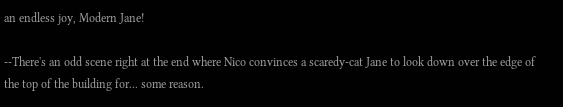an endless joy, Modern Jane!

--There's an odd scene right at the end where Nico convinces a scaredy-cat Jane to look down over the edge of the top of the building for... some reason.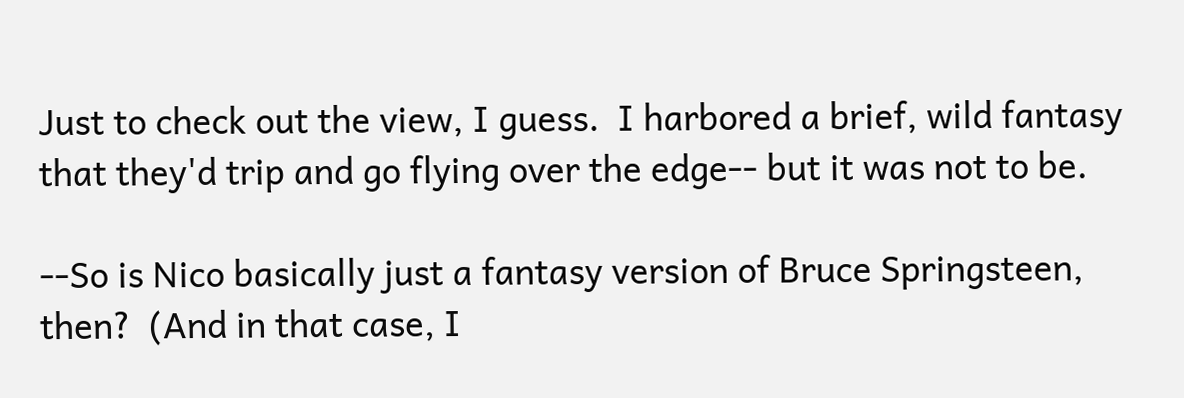Just to check out the view, I guess.  I harbored a brief, wild fantasy that they'd trip and go flying over the edge-- but it was not to be.

--So is Nico basically just a fantasy version of Bruce Springsteen, then?  (And in that case, I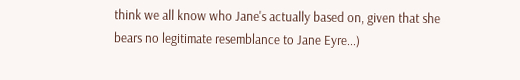think we all know who Jane's actually based on, given that she bears no legitimate resemblance to Jane Eyre...)